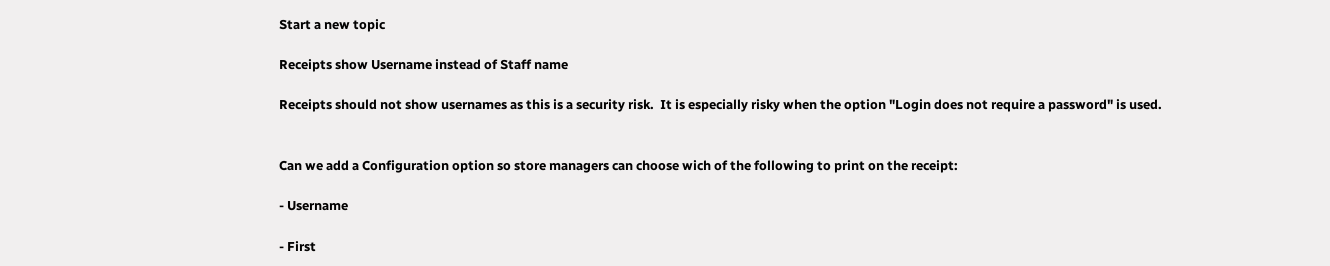Start a new topic

Receipts show Username instead of Staff name

Receipts should not show usernames as this is a security risk.  It is especially risky when the option "Login does not require a password" is used.


Can we add a Configuration option so store managers can choose wich of the following to print on the receipt:

- Username

- First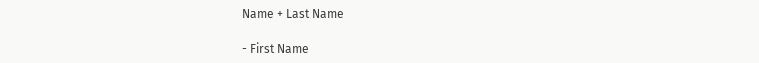Name + Last Name

- First Name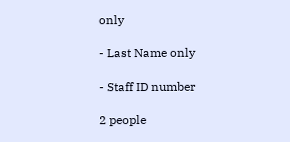only

- Last Name only

- Staff ID number

2 people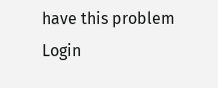have this problem
Login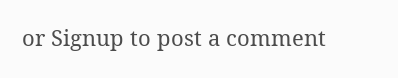or Signup to post a comment